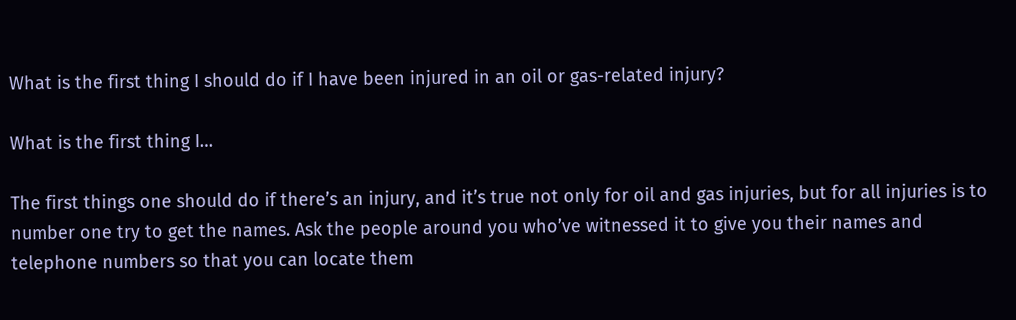What is the first thing I should do if I have been injured in an oil or gas-related injury?

What is the first thing I…

The first things one should do if there’s an injury, and it’s true not only for oil and gas injuries, but for all injuries is to number one try to get the names. Ask the people around you who’ve witnessed it to give you their names and telephone numbers so that you can locate them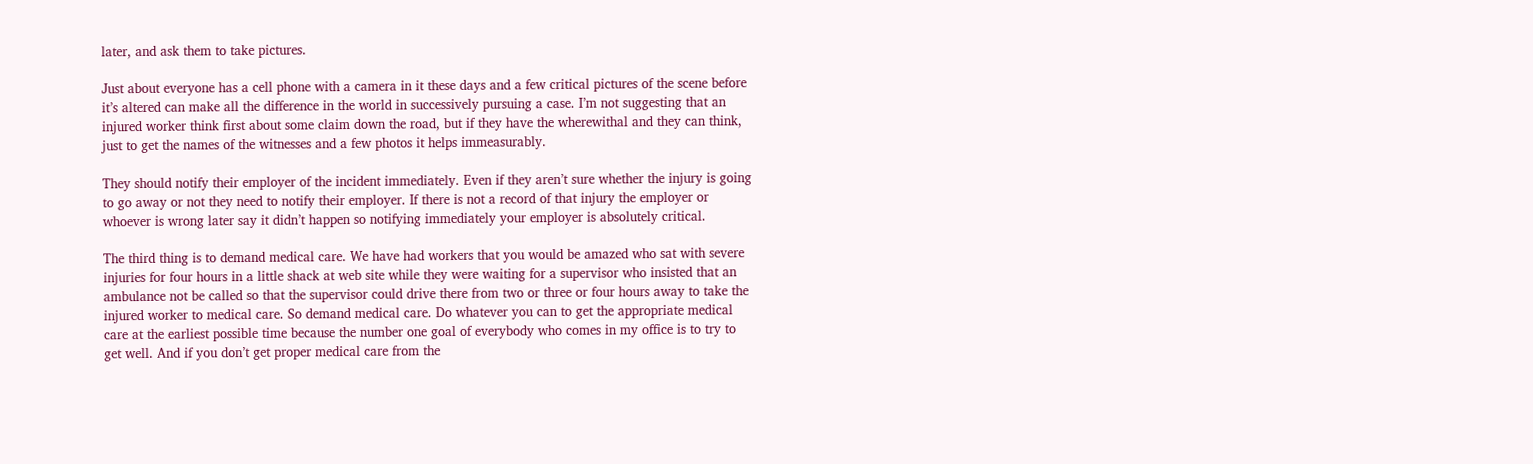later, and ask them to take pictures.

Just about everyone has a cell phone with a camera in it these days and a few critical pictures of the scene before it’s altered can make all the difference in the world in successively pursuing a case. I’m not suggesting that an injured worker think first about some claim down the road, but if they have the wherewithal and they can think, just to get the names of the witnesses and a few photos it helps immeasurably.

They should notify their employer of the incident immediately. Even if they aren’t sure whether the injury is going to go away or not they need to notify their employer. If there is not a record of that injury the employer or whoever is wrong later say it didn’t happen so notifying immediately your employer is absolutely critical.

The third thing is to demand medical care. We have had workers that you would be amazed who sat with severe injuries for four hours in a little shack at web site while they were waiting for a supervisor who insisted that an ambulance not be called so that the supervisor could drive there from two or three or four hours away to take the injured worker to medical care. So demand medical care. Do whatever you can to get the appropriate medical care at the earliest possible time because the number one goal of everybody who comes in my office is to try to get well. And if you don’t get proper medical care from the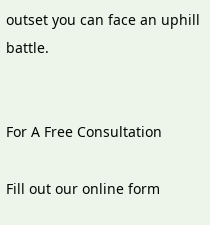outset you can face an uphill battle.


For A Free Consultation

Fill out our online form